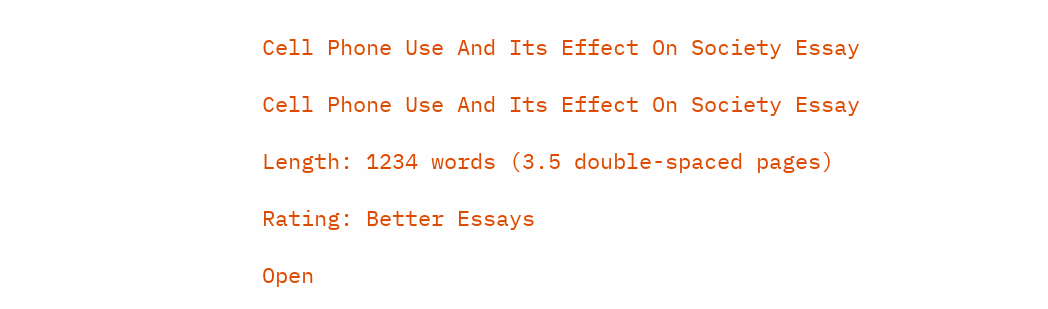Cell Phone Use And Its Effect On Society Essay

Cell Phone Use And Its Effect On Society Essay

Length: 1234 words (3.5 double-spaced pages)

Rating: Better Essays

Open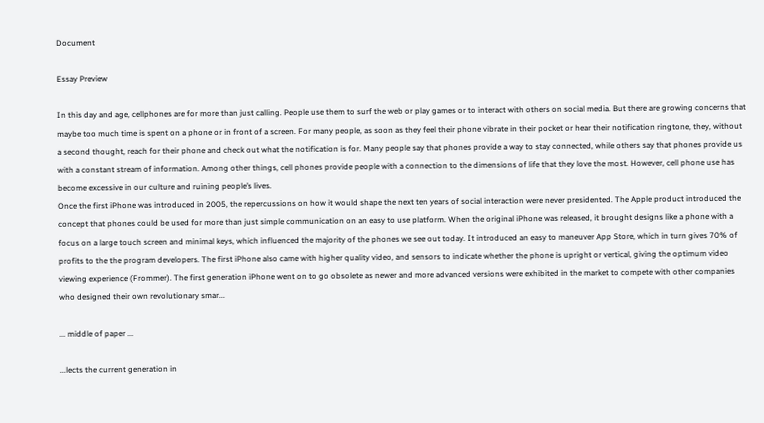Document

Essay Preview

In this day and age, cellphones are for more than just calling. People use them to surf the web or play games or to interact with others on social media. But there are growing concerns that maybe too much time is spent on a phone or in front of a screen. For many people, as soon as they feel their phone vibrate in their pocket or hear their notification ringtone, they, without a second thought, reach for their phone and check out what the notification is for. Many people say that phones provide a way to stay connected, while others say that phones provide us with a constant stream of information. Among other things, cell phones provide people with a connection to the dimensions of life that they love the most. However, cell phone use has become excessive in our culture and ruining people’s lives.
Once the first iPhone was introduced in 2005, the repercussions on how it would shape the next ten years of social interaction were never presidented. The Apple product introduced the concept that phones could be used for more than just simple communication on an easy to use platform. When the original iPhone was released, it brought designs like a phone with a focus on a large touch screen and minimal keys, which influenced the majority of the phones we see out today. It introduced an easy to maneuver App Store, which in turn gives 70% of profits to the the program developers. The first iPhone also came with higher quality video, and sensors to indicate whether the phone is upright or vertical, giving the optimum video viewing experience (Frommer). The first generation iPhone went on to go obsolete as newer and more advanced versions were exhibited in the market to compete with other companies who designed their own revolutionary smar...

... middle of paper ...

...lects the current generation in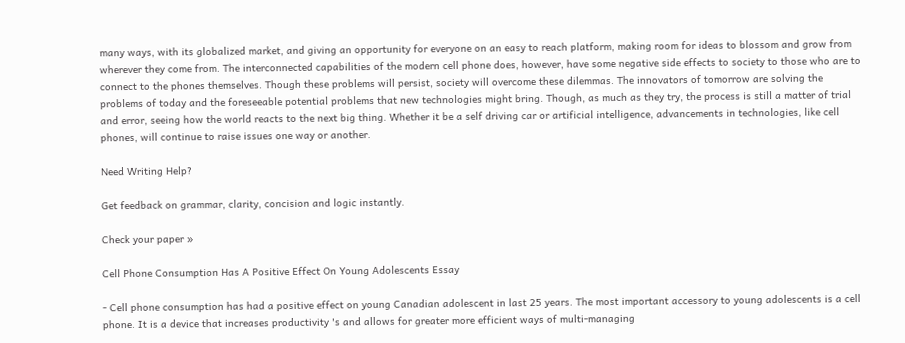many ways, with its globalized market, and giving an opportunity for everyone on an easy to reach platform, making room for ideas to blossom and grow from wherever they come from. The interconnected capabilities of the modern cell phone does, however, have some negative side effects to society to those who are to connect to the phones themselves. Though these problems will persist, society will overcome these dilemmas. The innovators of tomorrow are solving the problems of today and the foreseeable potential problems that new technologies might bring. Though, as much as they try, the process is still a matter of trial and error, seeing how the world reacts to the next big thing. Whether it be a self driving car or artificial intelligence, advancements in technologies, like cell phones, will continue to raise issues one way or another.

Need Writing Help?

Get feedback on grammar, clarity, concision and logic instantly.

Check your paper »

Cell Phone Consumption Has A Positive Effect On Young Adolescents Essay

- Cell phone consumption has had a positive effect on young Canadian adolescent in last 25 years. The most important accessory to young adolescents is a cell phone. It is a device that increases productivity 's and allows for greater more efficient ways of multi-managing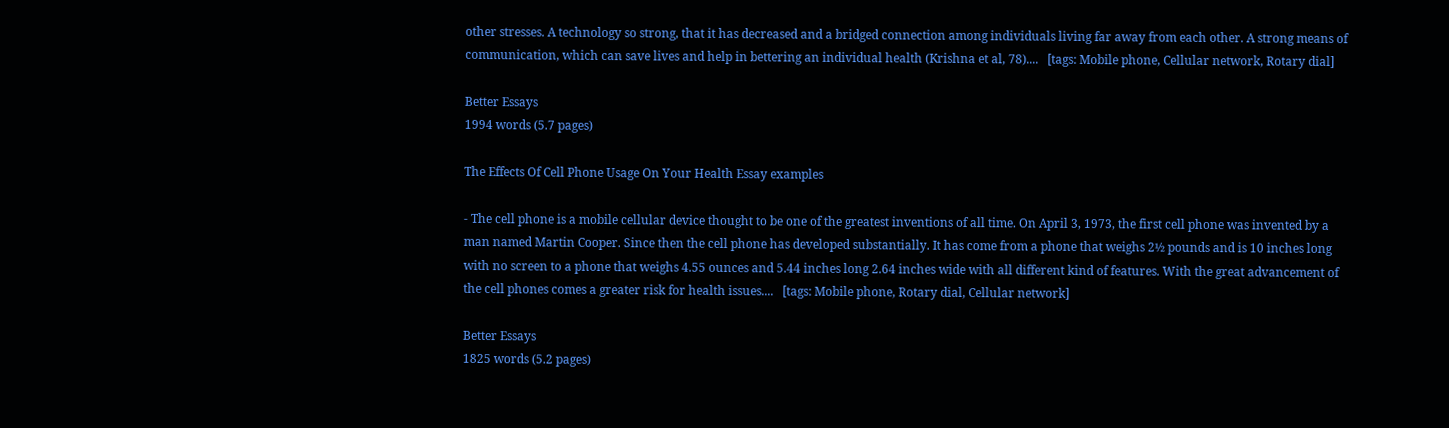other stresses. A technology so strong, that it has decreased and a bridged connection among individuals living far away from each other. A strong means of communication, which can save lives and help in bettering an individual health (Krishna et al, 78)....   [tags: Mobile phone, Cellular network, Rotary dial]

Better Essays
1994 words (5.7 pages)

The Effects Of Cell Phone Usage On Your Health Essay examples

- The cell phone is a mobile cellular device thought to be one of the greatest inventions of all time. On April 3, 1973, the first cell phone was invented by a man named Martin Cooper. Since then the cell phone has developed substantially. It has come from a phone that weighs 2½ pounds and is 10 inches long with no screen to a phone that weighs 4.55 ounces and 5.44 inches long 2.64 inches wide with all different kind of features. With the great advancement of the cell phones comes a greater risk for health issues....   [tags: Mobile phone, Rotary dial, Cellular network]

Better Essays
1825 words (5.2 pages)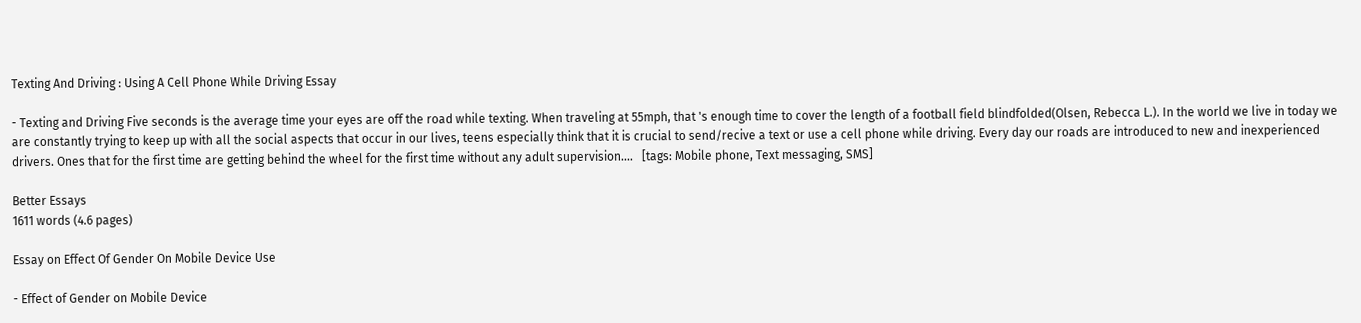Texting And Driving : Using A Cell Phone While Driving Essay

- Texting and Driving Five seconds is the average time your eyes are off the road while texting. When traveling at 55mph, that 's enough time to cover the length of a football field blindfolded(Olsen, Rebecca L.). In the world we live in today we are constantly trying to keep up with all the social aspects that occur in our lives, teens especially think that it is crucial to send/recive a text or use a cell phone while driving. Every day our roads are introduced to new and inexperienced drivers. Ones that for the first time are getting behind the wheel for the first time without any adult supervision....   [tags: Mobile phone, Text messaging, SMS]

Better Essays
1611 words (4.6 pages)

Essay on Effect Of Gender On Mobile Device Use

- Effect of Gender on Mobile Device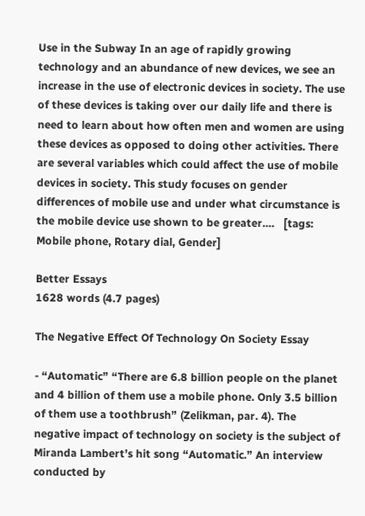Use in the Subway In an age of rapidly growing technology and an abundance of new devices, we see an increase in the use of electronic devices in society. The use of these devices is taking over our daily life and there is need to learn about how often men and women are using these devices as opposed to doing other activities. There are several variables which could affect the use of mobile devices in society. This study focuses on gender differences of mobile use and under what circumstance is the mobile device use shown to be greater....   [tags: Mobile phone, Rotary dial, Gender]

Better Essays
1628 words (4.7 pages)

The Negative Effect Of Technology On Society Essay

- “Automatic” “There are 6.8 billion people on the planet and 4 billion of them use a mobile phone. Only 3.5 billion of them use a toothbrush” (Zelikman, par. 4). The negative impact of technology on society is the subject of Miranda Lambert’s hit song “Automatic.” An interview conducted by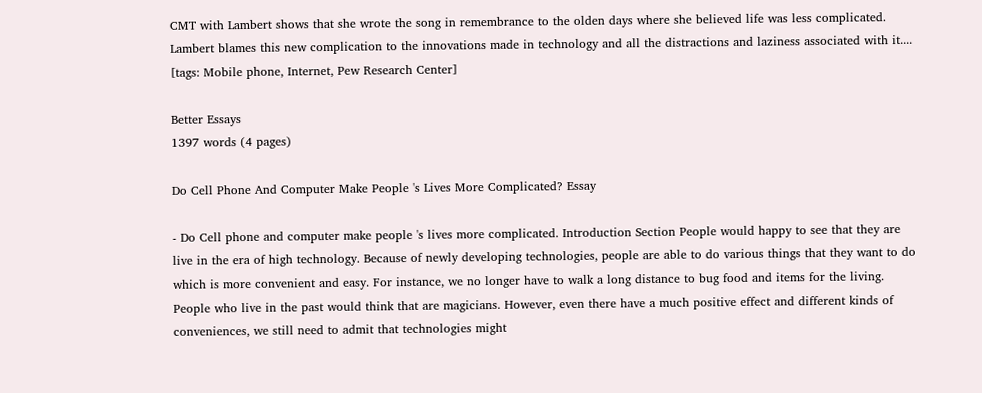CMT with Lambert shows that she wrote the song in remembrance to the olden days where she believed life was less complicated. Lambert blames this new complication to the innovations made in technology and all the distractions and laziness associated with it....   [tags: Mobile phone, Internet, Pew Research Center]

Better Essays
1397 words (4 pages)

Do Cell Phone And Computer Make People 's Lives More Complicated? Essay

- Do Cell phone and computer make people 's lives more complicated. Introduction Section People would happy to see that they are live in the era of high technology. Because of newly developing technologies, people are able to do various things that they want to do which is more convenient and easy. For instance, we no longer have to walk a long distance to bug food and items for the living. People who live in the past would think that are magicians. However, even there have a much positive effect and different kinds of conveniences, we still need to admit that technologies might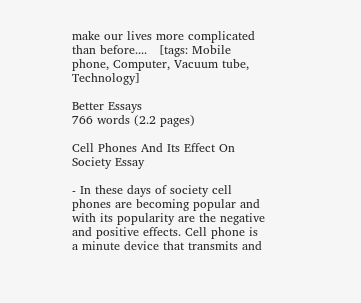make our lives more complicated than before....   [tags: Mobile phone, Computer, Vacuum tube, Technology]

Better Essays
766 words (2.2 pages)

Cell Phones And Its Effect On Society Essay

- In these days of society cell phones are becoming popular and with its popularity are the negative and positive effects. Cell phone is a minute device that transmits and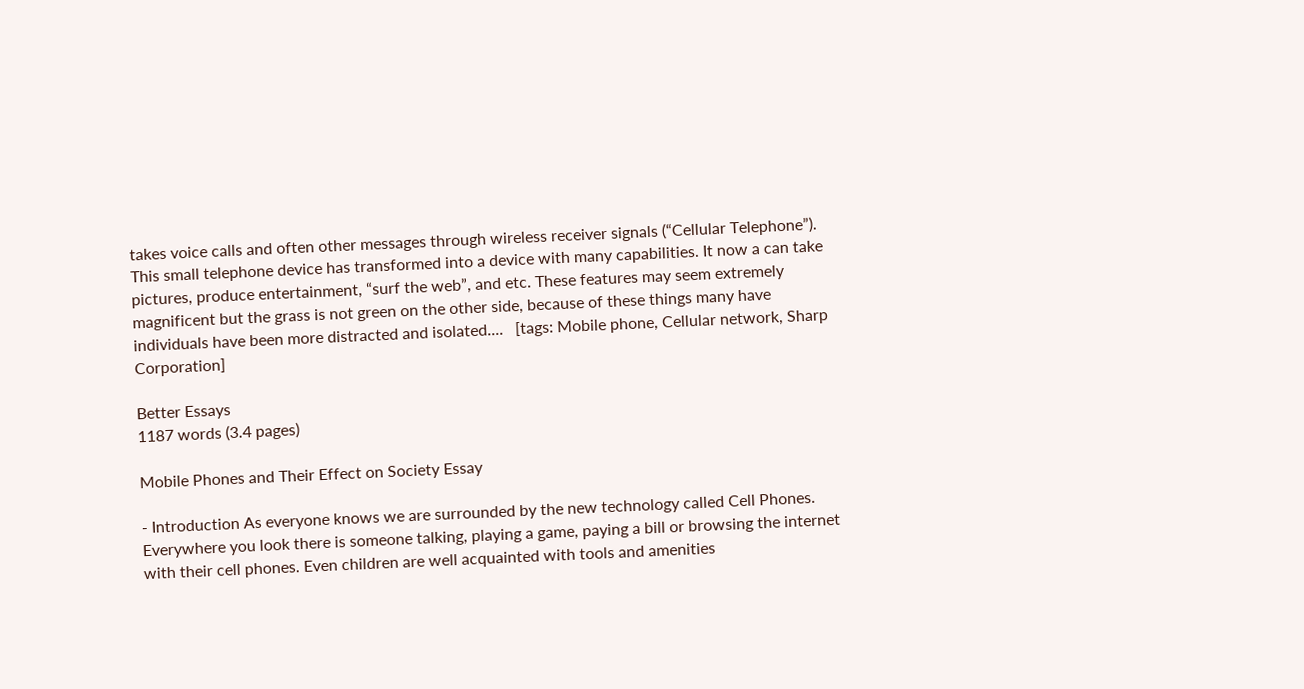takes voice calls and often other messages through wireless receiver signals (“Cellular Telephone”). This small telephone device has transformed into a device with many capabilities. It now a can take pictures, produce entertainment, “surf the web”, and etc. These features may seem extremely magnificent but the grass is not green on the other side, because of these things many have individuals have been more distracted and isolated....   [tags: Mobile phone, Cellular network, Sharp Corporation]

Better Essays
1187 words (3.4 pages)

Mobile Phones and Their Effect on Society Essay

- Introduction As everyone knows we are surrounded by the new technology called Cell Phones. Everywhere you look there is someone talking, playing a game, paying a bill or browsing the internet with their cell phones. Even children are well acquainted with tools and amenities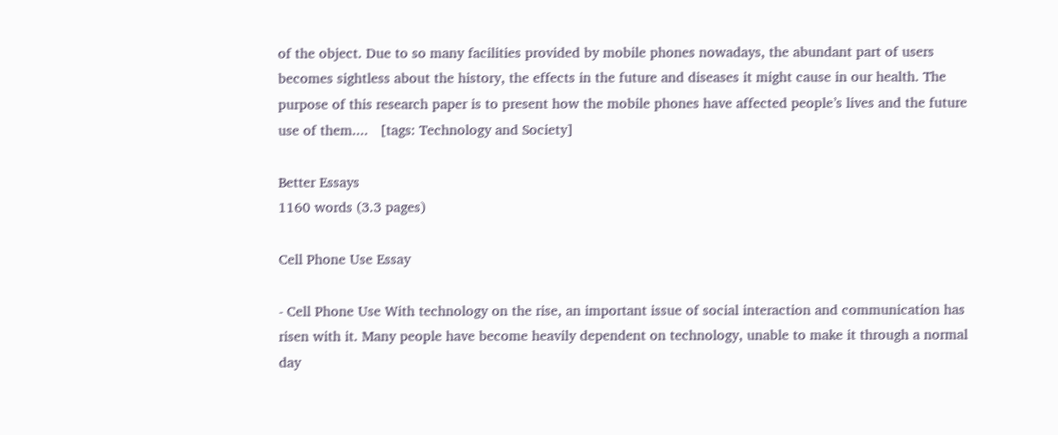of the object. Due to so many facilities provided by mobile phones nowadays, the abundant part of users becomes sightless about the history, the effects in the future and diseases it might cause in our health. The purpose of this research paper is to present how the mobile phones have affected people’s lives and the future use of them....   [tags: Technology and Society]

Better Essays
1160 words (3.3 pages)

Cell Phone Use Essay

- Cell Phone Use With technology on the rise, an important issue of social interaction and communication has risen with it. Many people have become heavily dependent on technology, unable to make it through a normal day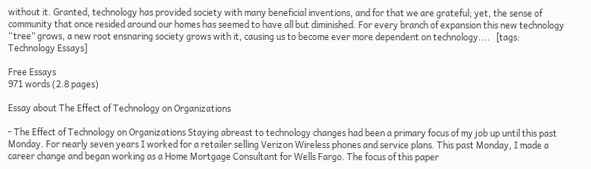without it. Granted, technology has provided society with many beneficial inventions, and for that we are grateful; yet, the sense of community that once resided around our homes has seemed to have all but diminished. For every branch of expansion this new technology “tree” grows, a new root ensnaring society grows with it, causing us to become ever more dependent on technology....   [tags: Technology Essays]

Free Essays
971 words (2.8 pages)

Essay about The Effect of Technology on Organizations

- The Effect of Technology on Organizations Staying abreast to technology changes had been a primary focus of my job up until this past Monday. For nearly seven years I worked for a retailer selling Verizon Wireless phones and service plans. This past Monday, I made a career change and began working as a Home Mortgage Consultant for Wells Fargo. The focus of this paper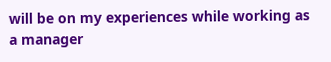will be on my experiences while working as a manager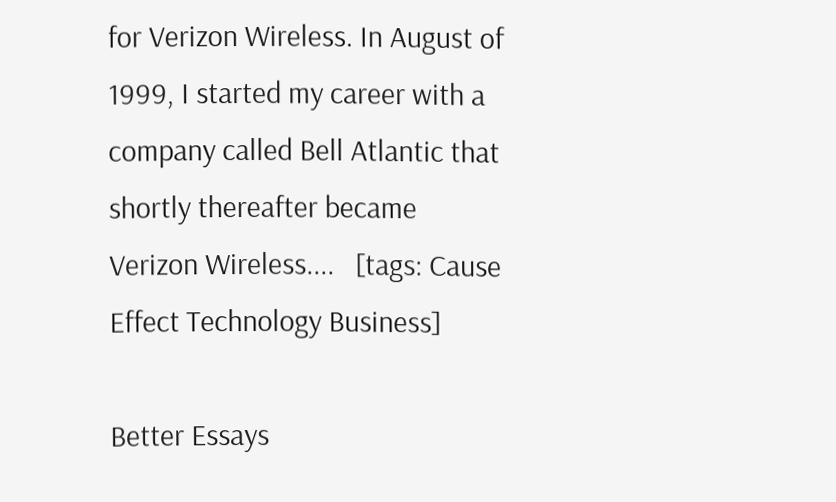for Verizon Wireless. In August of 1999, I started my career with a company called Bell Atlantic that shortly thereafter became Verizon Wireless....   [tags: Cause Effect Technology Business]

Better Essays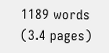1189 words (3.4 pages)